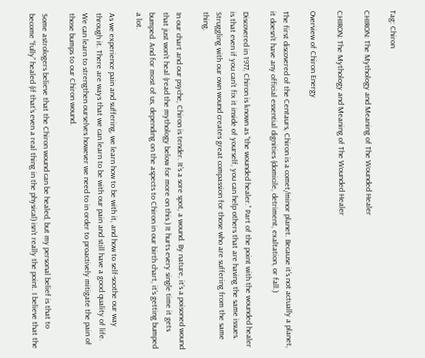Tag: Chiron

CHIRON: The Mythology and Meaning of The Wounded Healer

CHIRON: The Mythology and Meaning of The Wounded Healer

Overview of Chiron Energy

The first discovered of the Centaurs, Chiron is a comet/minor planet. Because it’s not actually a planet, it doesn’t have any official essential dignities (domicile, detriment, exaltation, or fall.)

Discovered in 1977, Chiron is known as “the wounded healer.” Part of the point with the wounded healer is that even if you can’t fix it inside of yourself, you can help others that are having the same issues. Struggling with our own wound creates great compassion for those who are suffering from the same thing.

In our chart and our psyche, Chiron is tender. It’s a sore spot, a wound. By nature, it’s a poisoned wound that just won’t heal (read the mythology below for more on this.) It hurts every single time it gets bumped. And for most of us, depending on the aspects to Chiron in our birth chart, it’s getting bumped a lot.

As we experience pain and suffering, we learn how to be with it, and how to self-soothe our way through it. There are ways that we can learn to be with our pain and still have a good quality of life. We can learn to strengthen ourselves however we need to in order to proactively mitigate the pain of those bumps to our Chiron wound.

Some astrologers believe that the Chiron wound can be healed, but my personal belief is that to become “fully” healed (if that’s even a real thing in the physical) isn’t really the point. I believe that the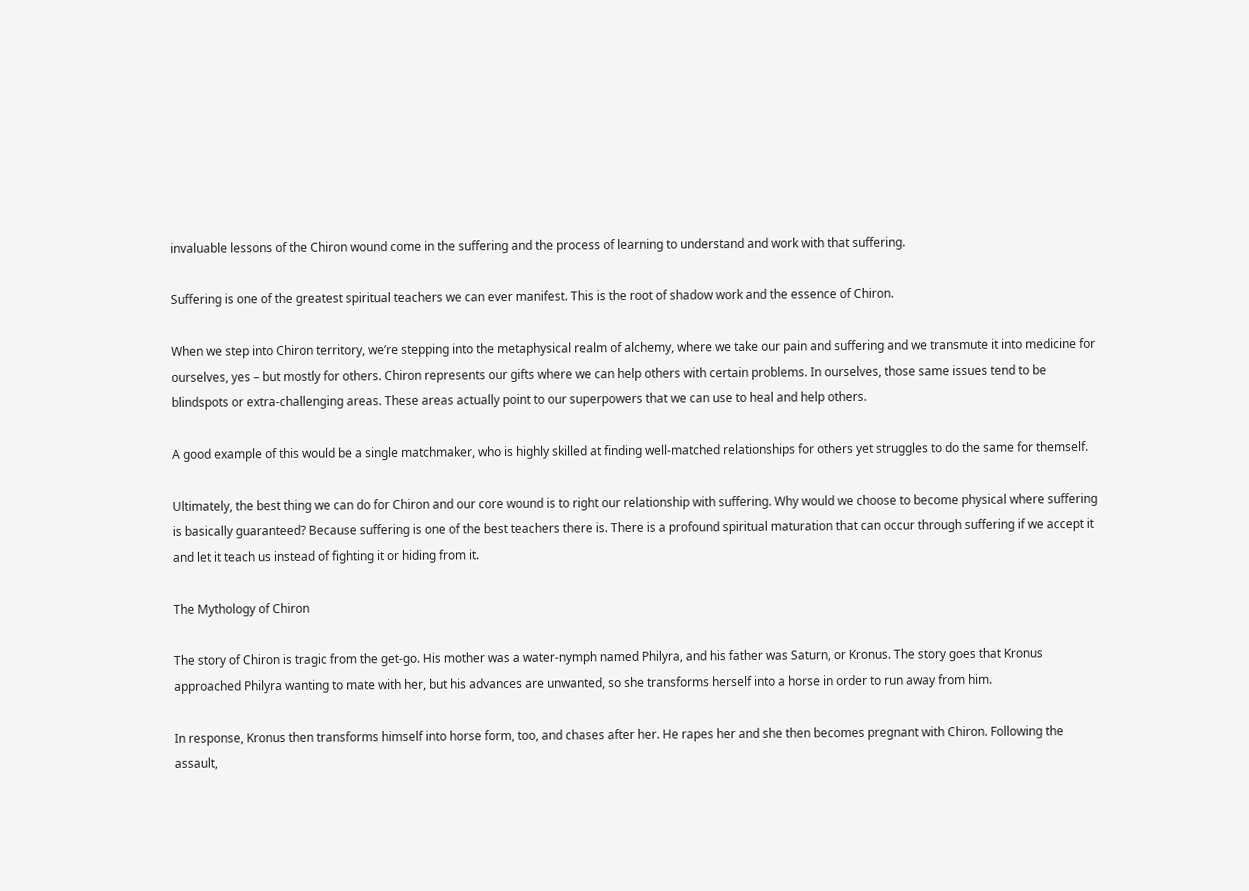invaluable lessons of the Chiron wound come in the suffering and the process of learning to understand and work with that suffering.

Suffering is one of the greatest spiritual teachers we can ever manifest. This is the root of shadow work and the essence of Chiron.

When we step into Chiron territory, we’re stepping into the metaphysical realm of alchemy, where we take our pain and suffering and we transmute it into medicine for ourselves, yes – but mostly for others. Chiron represents our gifts where we can help others with certain problems. In ourselves, those same issues tend to be blindspots or extra-challenging areas. These areas actually point to our superpowers that we can use to heal and help others.

A good example of this would be a single matchmaker, who is highly skilled at finding well-matched relationships for others yet struggles to do the same for themself.

Ultimately, the best thing we can do for Chiron and our core wound is to right our relationship with suffering. Why would we choose to become physical where suffering is basically guaranteed? Because suffering is one of the best teachers there is. There is a profound spiritual maturation that can occur through suffering if we accept it and let it teach us instead of fighting it or hiding from it.

The Mythology of Chiron

The story of Chiron is tragic from the get-go. His mother was a water-nymph named Philyra, and his father was Saturn, or Kronus. The story goes that Kronus approached Philyra wanting to mate with her, but his advances are unwanted, so she transforms herself into a horse in order to run away from him.

In response, Kronus then transforms himself into horse form, too, and chases after her. He rapes her and she then becomes pregnant with Chiron. Following the assault,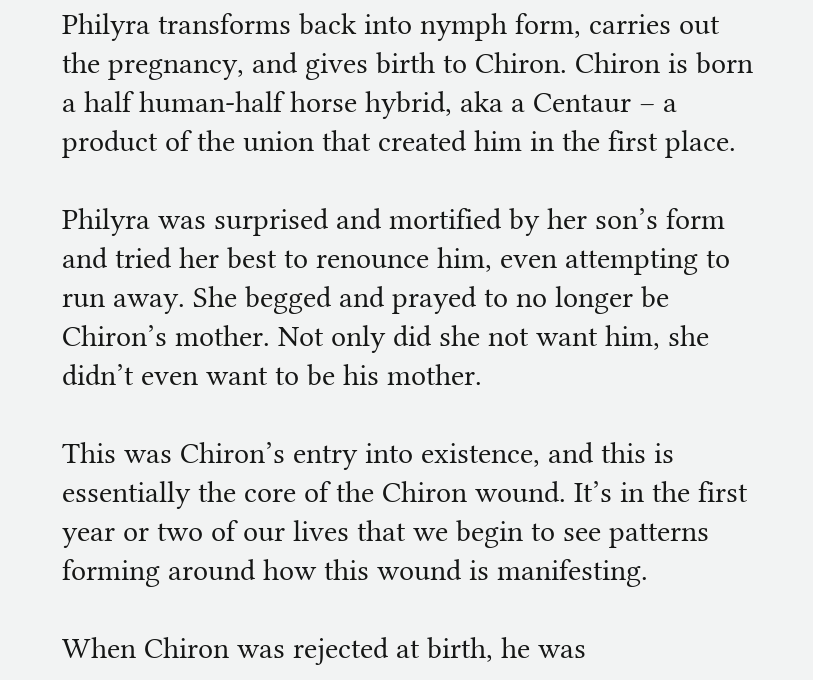Philyra transforms back into nymph form, carries out the pregnancy, and gives birth to Chiron. Chiron is born a half human-half horse hybrid, aka a Centaur – a product of the union that created him in the first place.

Philyra was surprised and mortified by her son’s form and tried her best to renounce him, even attempting to run away. She begged and prayed to no longer be Chiron’s mother. Not only did she not want him, she didn’t even want to be his mother.

This was Chiron’s entry into existence, and this is essentially the core of the Chiron wound. It’s in the first year or two of our lives that we begin to see patterns forming around how this wound is manifesting.

When Chiron was rejected at birth, he was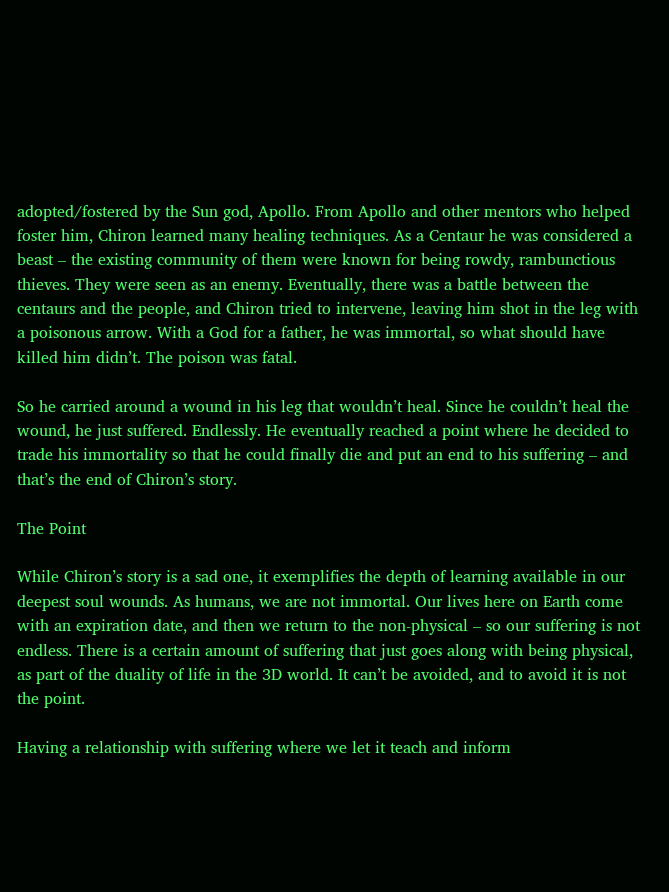adopted/fostered by the Sun god, Apollo. From Apollo and other mentors who helped foster him, Chiron learned many healing techniques. As a Centaur he was considered a beast – the existing community of them were known for being rowdy, rambunctious thieves. They were seen as an enemy. Eventually, there was a battle between the centaurs and the people, and Chiron tried to intervene, leaving him shot in the leg with a poisonous arrow. With a God for a father, he was immortal, so what should have killed him didn’t. The poison was fatal.

So he carried around a wound in his leg that wouldn’t heal. Since he couldn’t heal the wound, he just suffered. Endlessly. He eventually reached a point where he decided to trade his immortality so that he could finally die and put an end to his suffering – and that’s the end of Chiron’s story.

The Point

While Chiron’s story is a sad one, it exemplifies the depth of learning available in our deepest soul wounds. As humans, we are not immortal. Our lives here on Earth come with an expiration date, and then we return to the non-physical – so our suffering is not endless. There is a certain amount of suffering that just goes along with being physical, as part of the duality of life in the 3D world. It can’t be avoided, and to avoid it is not the point.

Having a relationship with suffering where we let it teach and inform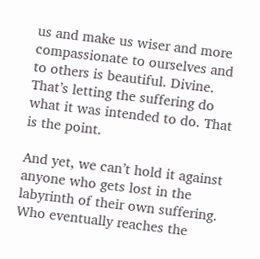us and make us wiser and more compassionate to ourselves and to others is beautiful. Divine. That’s letting the suffering do what it was intended to do. That is the point.

And yet, we can’t hold it against anyone who gets lost in the labyrinth of their own suffering. Who eventually reaches the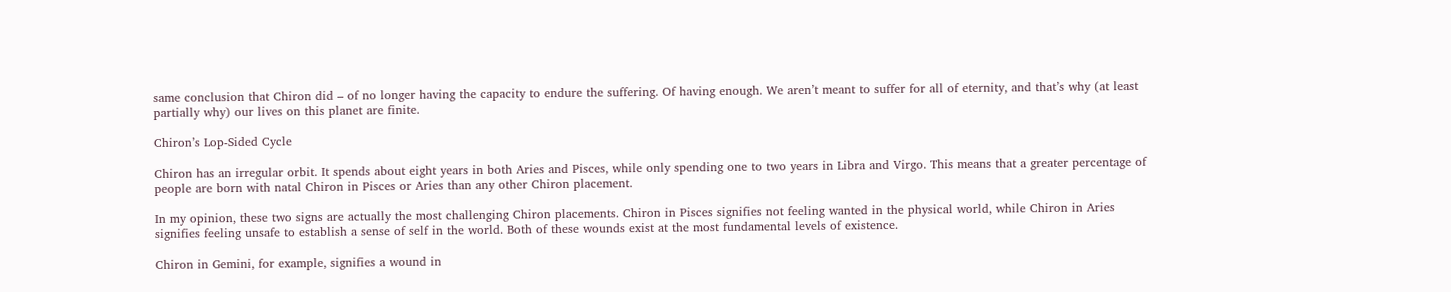same conclusion that Chiron did – of no longer having the capacity to endure the suffering. Of having enough. We aren’t meant to suffer for all of eternity, and that’s why (at least partially why) our lives on this planet are finite.

Chiron’s Lop-Sided Cycle

Chiron has an irregular orbit. It spends about eight years in both Aries and Pisces, while only spending one to two years in Libra and Virgo. This means that a greater percentage of people are born with natal Chiron in Pisces or Aries than any other Chiron placement.

In my opinion, these two signs are actually the most challenging Chiron placements. Chiron in Pisces signifies not feeling wanted in the physical world, while Chiron in Aries signifies feeling unsafe to establish a sense of self in the world. Both of these wounds exist at the most fundamental levels of existence.

Chiron in Gemini, for example, signifies a wound in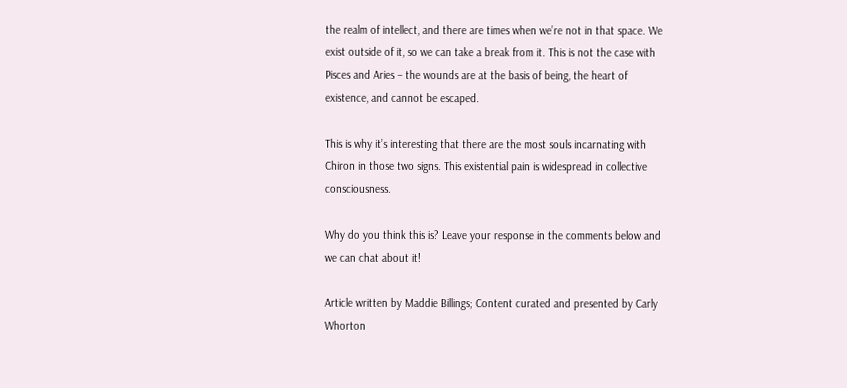the realm of intellect, and there are times when we’re not in that space. We exist outside of it, so we can take a break from it. This is not the case with Pisces and Aries – the wounds are at the basis of being, the heart of existence, and cannot be escaped.

This is why it’s interesting that there are the most souls incarnating with Chiron in those two signs. This existential pain is widespread in collective consciousness.

Why do you think this is? Leave your response in the comments below and we can chat about it!

Article written by Maddie Billings; Content curated and presented by Carly Whorton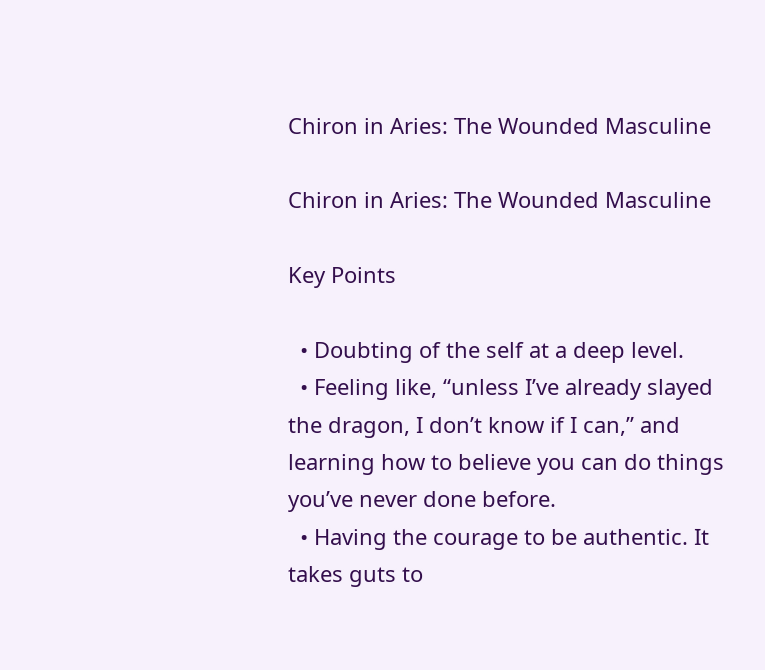Chiron in Aries: The Wounded Masculine

Chiron in Aries: The Wounded Masculine

Key Points

  • Doubting of the self at a deep level.
  • Feeling like, “unless I’ve already slayed the dragon, I don’t know if I can,” and learning how to believe you can do things you’ve never done before.
  • Having the courage to be authentic. It takes guts to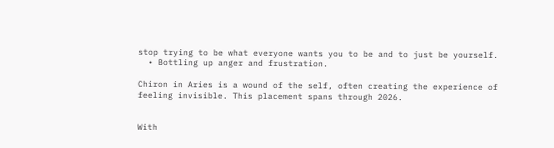stop trying to be what everyone wants you to be and to just be yourself.
  • Bottling up anger and frustration.

Chiron in Aries is a wound of the self, often creating the experience of feeling invisible. This placement spans through 2026.


With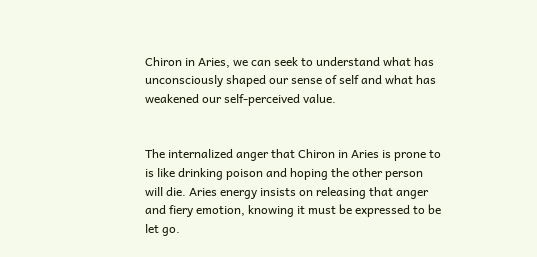Chiron in Aries, we can seek to understand what has unconsciously shaped our sense of self and what has weakened our self-perceived value.


The internalized anger that Chiron in Aries is prone to is like drinking poison and hoping the other person will die. Aries energy insists on releasing that anger and fiery emotion, knowing it must be expressed to be let go.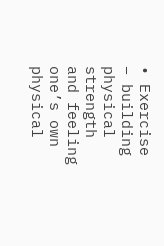• Exercise – building physical strength and feeling one’s own physical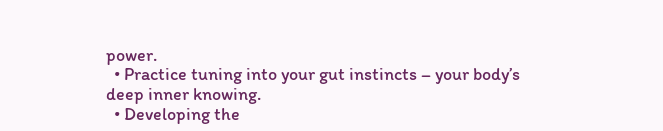power.
  • Practice tuning into your gut instincts – your body’s deep inner knowing.
  • Developing the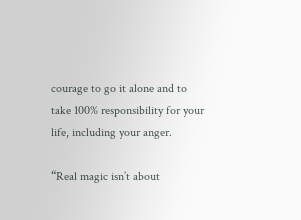courage to go it alone and to take 100% responsibility for your life, including your anger.

“Real magic isn’t about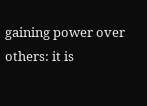gaining power over others: it is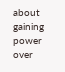about gaining power over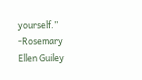yourself.” -Rosemary Ellen Guiley